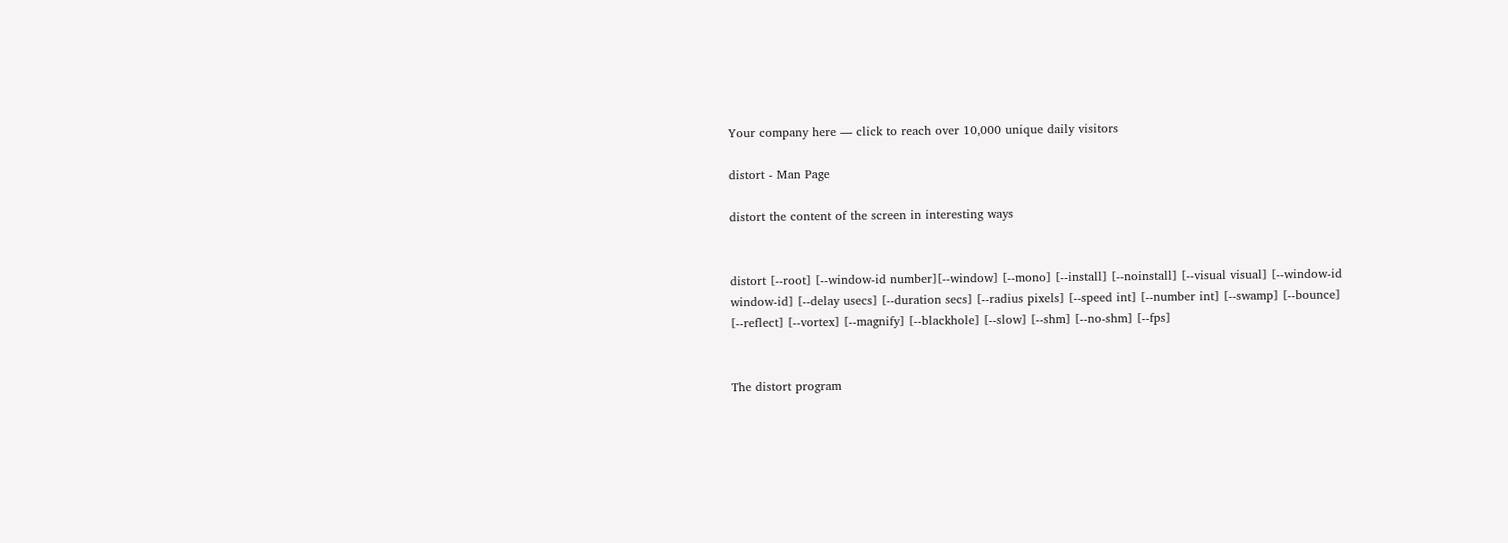Your company here — click to reach over 10,000 unique daily visitors

distort - Man Page

distort the content of the screen in interesting ways


distort [--root] [--window-id number][--window] [--mono] [--install] [--noinstall] [--visual visual] [--window-id window-id] [--delay usecs] [--duration secs] [--radius pixels] [--speed int] [--number int] [--swamp] [--bounce] [--reflect] [--vortex] [--magnify] [--blackhole] [--slow] [--shm] [--no-shm] [--fps]


The distort program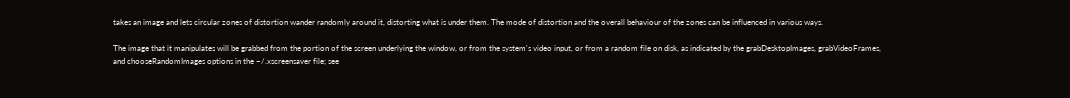takes an image and lets circular zones of distortion wander randomly around it, distorting what is under them. The mode of distortion and the overall behaviour of the zones can be influenced in various ways.

The image that it manipulates will be grabbed from the portion of the screen underlying the window, or from the system's video input, or from a random file on disk, as indicated by the grabDesktopImages, grabVideoFrames, and chooseRandomImages options in the ~/.xscreensaver file; see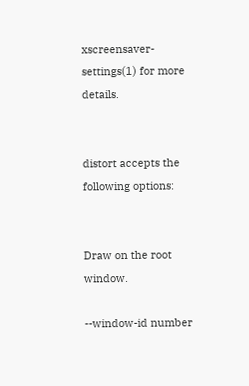xscreensaver-settings(1) for more details.


distort accepts the following options:


Draw on the root window.

--window-id number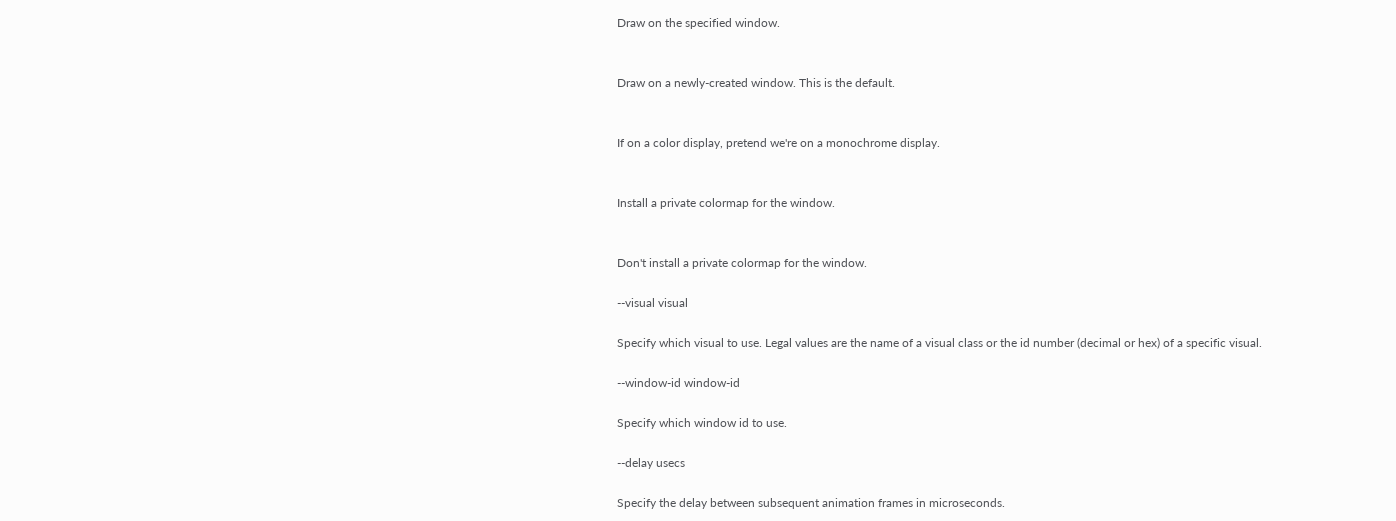Draw on the specified window.


Draw on a newly-created window. This is the default.


If on a color display, pretend we're on a monochrome display.


Install a private colormap for the window.


Don't install a private colormap for the window.

--visual visual

Specify which visual to use. Legal values are the name of a visual class or the id number (decimal or hex) of a specific visual.

--window-id window-id

Specify which window id to use.

--delay usecs

Specify the delay between subsequent animation frames in microseconds.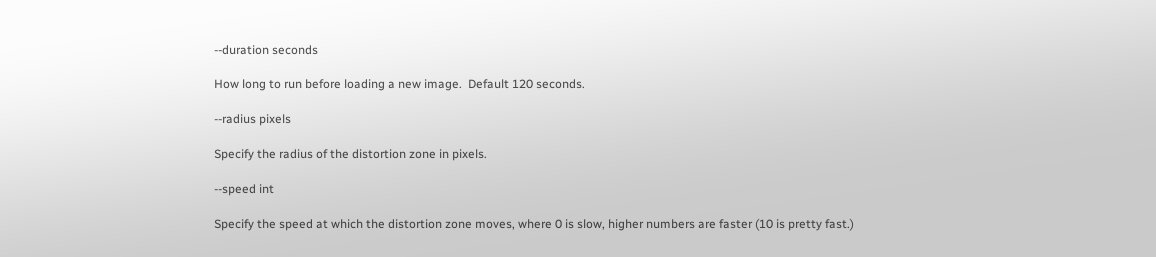--duration seconds

How long to run before loading a new image.  Default 120 seconds.

--radius pixels

Specify the radius of the distortion zone in pixels.

--speed int

Specify the speed at which the distortion zone moves, where 0 is slow, higher numbers are faster (10 is pretty fast.)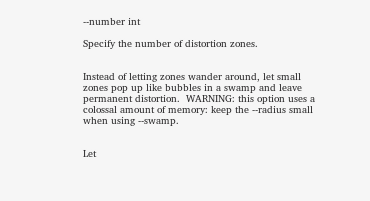--number int

Specify the number of distortion zones.


Instead of letting zones wander around, let small zones pop up like bubbles in a swamp and leave permanent distortion.  WARNING: this option uses a colossal amount of memory: keep the --radius small when using --swamp.


Let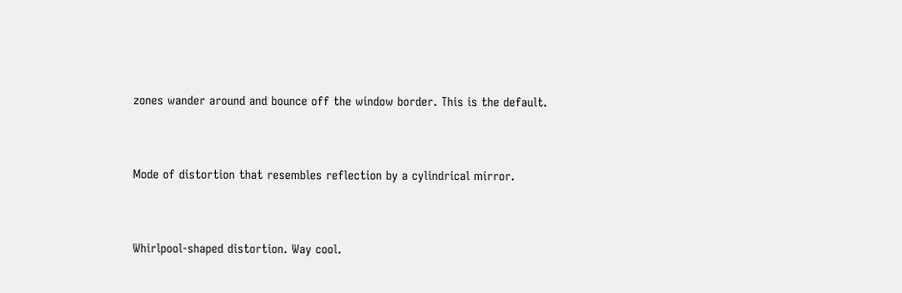zones wander around and bounce off the window border. This is the default.


Mode of distortion that resembles reflection by a cylindrical mirror.


Whirlpool-shaped distortion. Way cool.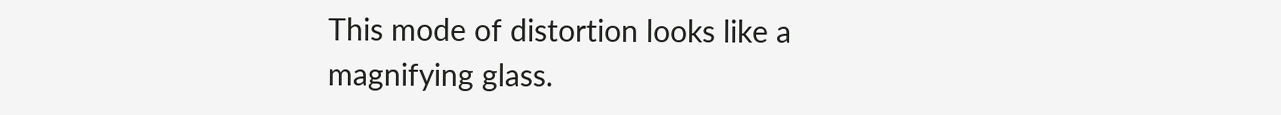This mode of distortion looks like a magnifying glass.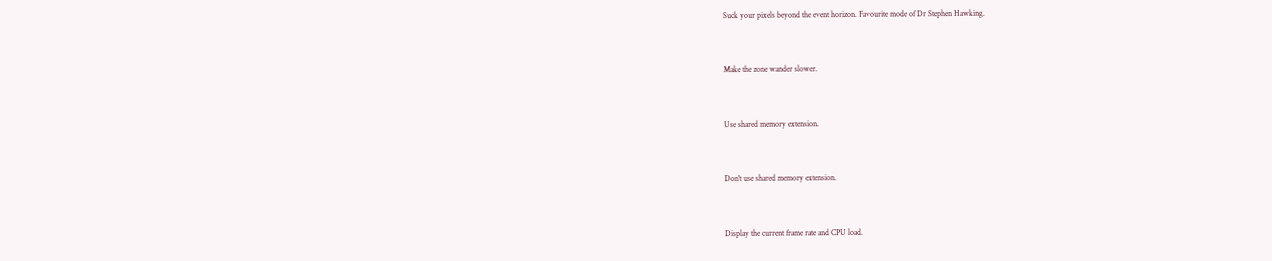Suck your pixels beyond the event horizon. Favourite mode of Dr Stephen Hawking.


Make the zone wander slower.


Use shared memory extension.


Don't use shared memory extension.


Display the current frame rate and CPU load.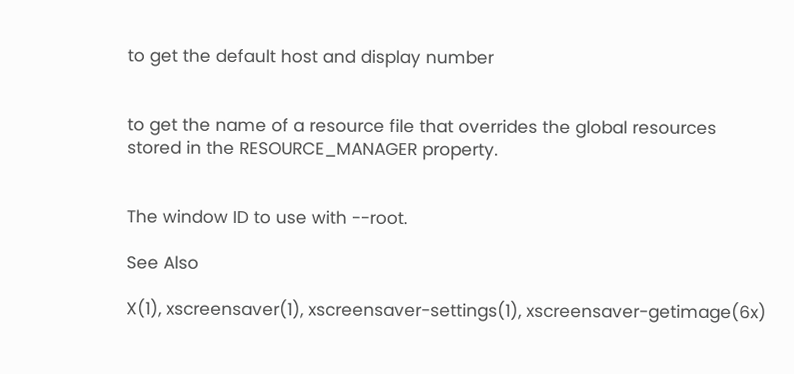to get the default host and display number


to get the name of a resource file that overrides the global resources stored in the RESOURCE_MANAGER property.


The window ID to use with --root.

See Also

X(1), xscreensaver(1), xscreensaver-settings(1), xscreensaver-getimage(6x)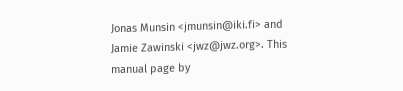Jonas Munsin <jmunsin@iki.fi> and Jamie Zawinski <jwz@jwz.org>. This manual page by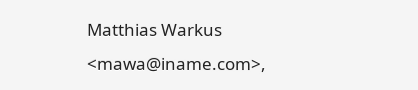Matthias Warkus <mawa@iname.com>,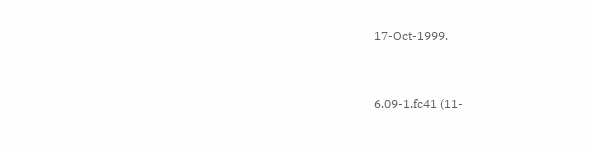17-Oct-1999.


6.09-1.fc41 (11-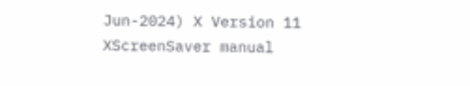Jun-2024) X Version 11 XScreenSaver manual